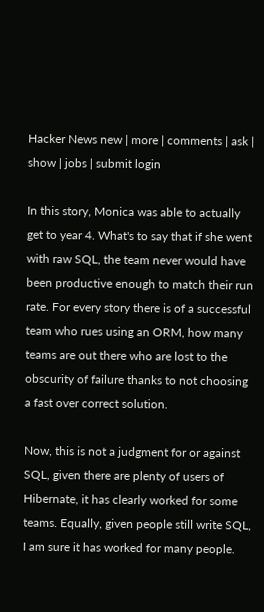Hacker News new | more | comments | ask | show | jobs | submit login

In this story, Monica was able to actually get to year 4. What's to say that if she went with raw SQL, the team never would have been productive enough to match their run rate. For every story there is of a successful team who rues using an ORM, how many teams are out there who are lost to the obscurity of failure thanks to not choosing a fast over correct solution.

Now, this is not a judgment for or against SQL, given there are plenty of users of Hibernate, it has clearly worked for some teams. Equally, given people still write SQL, I am sure it has worked for many people.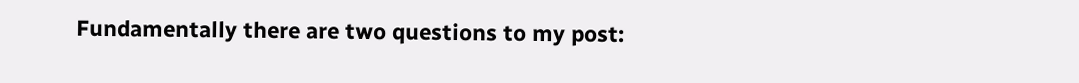Fundamentally there are two questions to my post: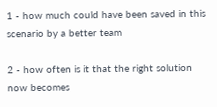1 - how much could have been saved in this scenario by a better team

2 - how often is it that the right solution now becomes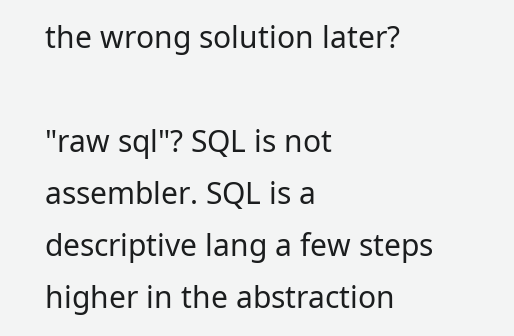the wrong solution later?

"raw sql"? SQL is not assembler. SQL is a descriptive lang a few steps higher in the abstraction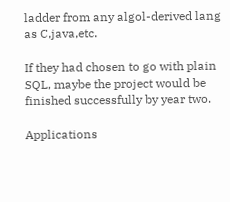ladder from any algol-derived lang as C,java,etc.

If they had chosen to go with plain SQL, maybe the project would be finished successfully by year two.

Applications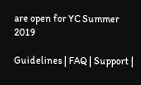are open for YC Summer 2019

Guidelines | FAQ | Support |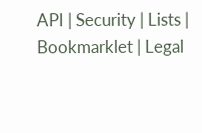API | Security | Lists | Bookmarklet | Legal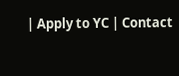| Apply to YC | Contact